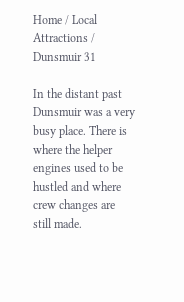Home / Local Attractions / Dunsmuir 31

In the distant past Dunsmuir was a very busy place. There is where the helper engines used to be hustled and where crew changes are still made.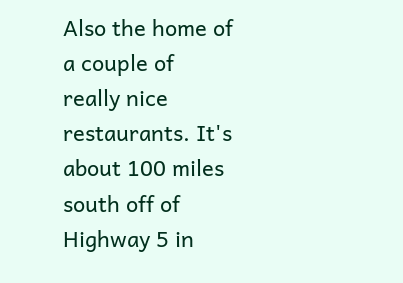Also the home of a couple of really nice restaurants. It's about 100 miles south off of Highway 5 in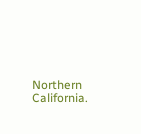Northern California.